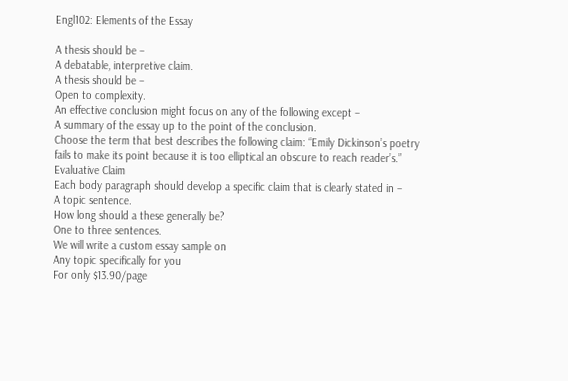Engl102: Elements of the Essay

A thesis should be –
A debatable, interpretive claim.
A thesis should be –
Open to complexity.
An effective conclusion might focus on any of the following except –
A summary of the essay up to the point of the conclusion.
Choose the term that best describes the following claim: “Emily Dickinson’s poetry fails to make its point because it is too elliptical an obscure to reach reader’s.”
Evaluative Claim
Each body paragraph should develop a specific claim that is clearly stated in –
A topic sentence.
How long should a these generally be?
One to three sentences.
We will write a custom essay sample on
Any topic specifically for you
For only $13.90/page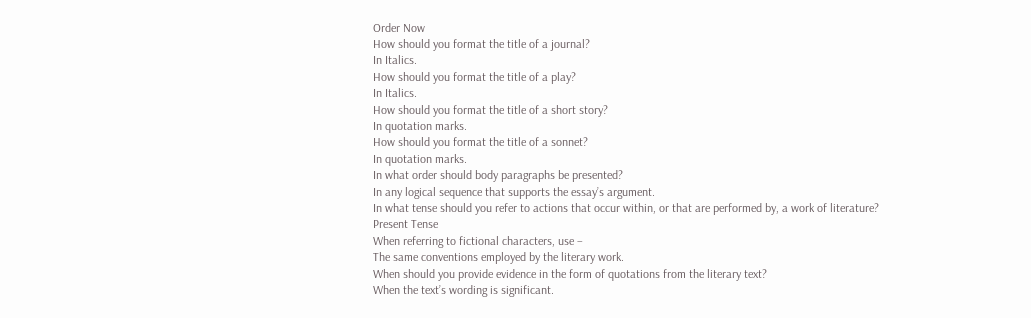Order Now
How should you format the title of a journal?
In Italics.
How should you format the title of a play?
In Italics.
How should you format the title of a short story?
In quotation marks.
How should you format the title of a sonnet?
In quotation marks.
In what order should body paragraphs be presented?
In any logical sequence that supports the essay’s argument.
In what tense should you refer to actions that occur within, or that are performed by, a work of literature?
Present Tense
When referring to fictional characters, use –
The same conventions employed by the literary work.
When should you provide evidence in the form of quotations from the literary text?
When the text’s wording is significant.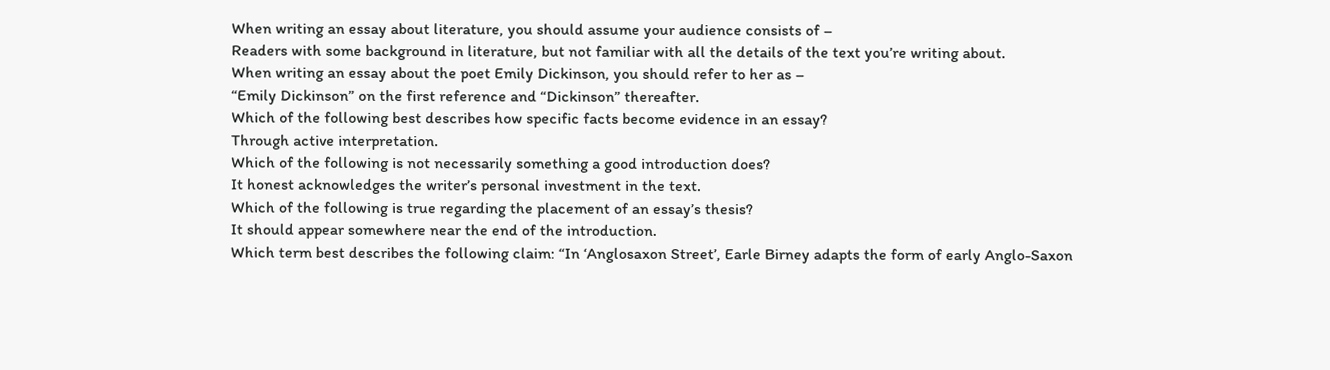When writing an essay about literature, you should assume your audience consists of –
Readers with some background in literature, but not familiar with all the details of the text you’re writing about.
When writing an essay about the poet Emily Dickinson, you should refer to her as –
“Emily Dickinson” on the first reference and “Dickinson” thereafter.
Which of the following best describes how specific facts become evidence in an essay?
Through active interpretation.
Which of the following is not necessarily something a good introduction does?
It honest acknowledges the writer’s personal investment in the text.
Which of the following is true regarding the placement of an essay’s thesis?
It should appear somewhere near the end of the introduction.
Which term best describes the following claim: “In ‘Anglosaxon Street’, Earle Birney adapts the form of early Anglo-Saxon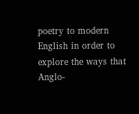poetry to modern English in order to explore the ways that Anglo-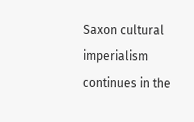Saxon cultural imperialism continues in the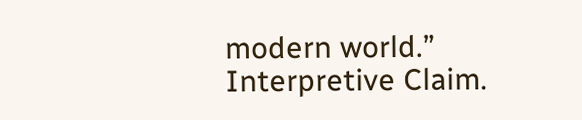modern world.”
Interpretive Claim.